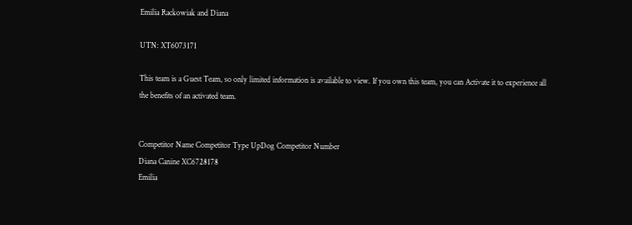Emilia Rackowiak and Diana

UTN: XT6073171

This team is a Guest Team, so only limited information is available to view. If you own this team, you can Activate it to experience all the benefits of an activated team.


Competitor Name Competitor Type UpDog Competitor Number
Diana Canine XC6728178
Emilia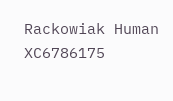Rackowiak Human XC6786175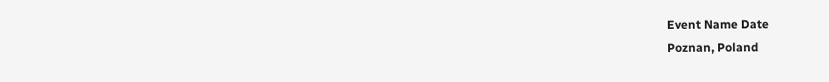Event Name Date
Poznan, Poland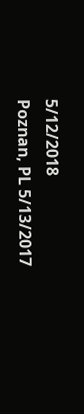5/12/2018
Poznan, PL 5/13/2017